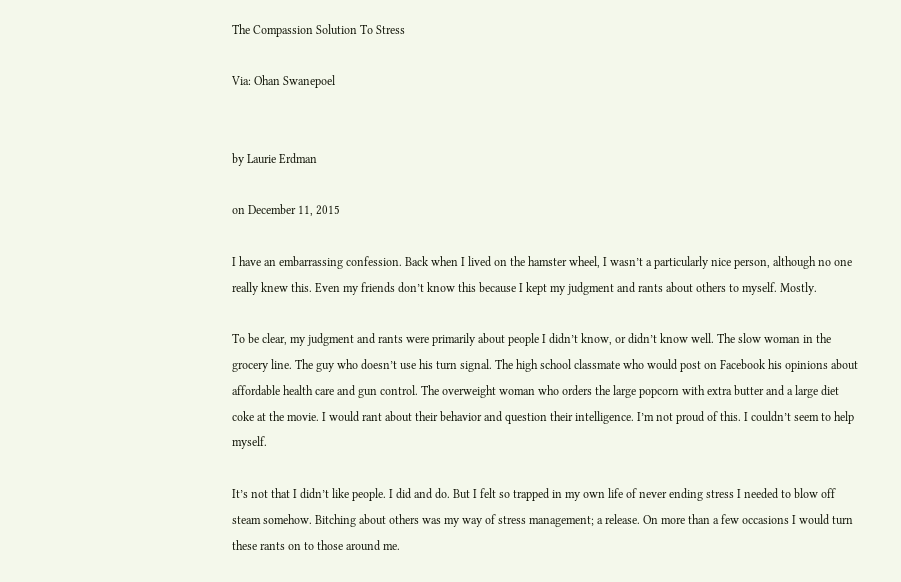The Compassion Solution To Stress

Via: Ohan Swanepoel


by Laurie Erdman

on December 11, 2015

I have an embarrassing confession. Back when I lived on the hamster wheel, I wasn’t a particularly nice person, although no one really knew this. Even my friends don’t know this because I kept my judgment and rants about others to myself. Mostly.

To be clear, my judgment and rants were primarily about people I didn’t know, or didn’t know well. The slow woman in the grocery line. The guy who doesn’t use his turn signal. The high school classmate who would post on Facebook his opinions about affordable health care and gun control. The overweight woman who orders the large popcorn with extra butter and a large diet coke at the movie. I would rant about their behavior and question their intelligence. I’m not proud of this. I couldn’t seem to help myself.

It’s not that I didn’t like people. I did and do. But I felt so trapped in my own life of never ending stress I needed to blow off steam somehow. Bitching about others was my way of stress management; a release. On more than a few occasions I would turn these rants on to those around me.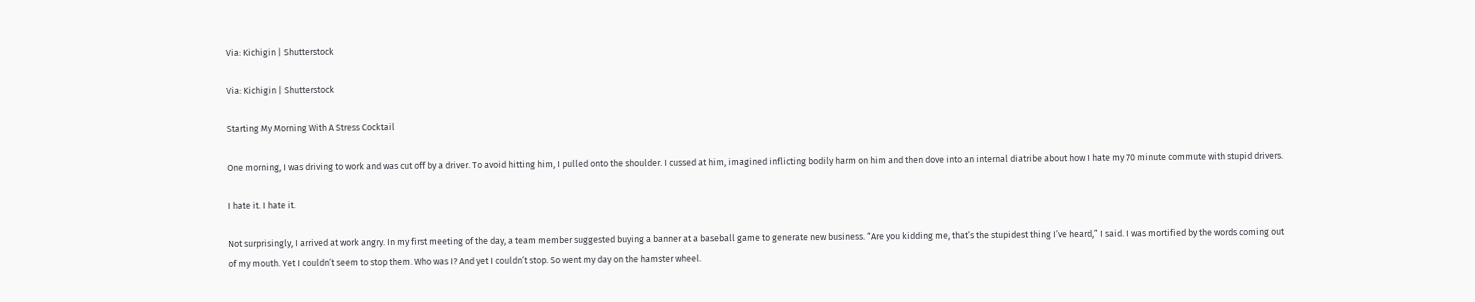Via: Kichigin | Shutterstock

Via: Kichigin | Shutterstock

Starting My Morning With A Stress Cocktail

One morning, I was driving to work and was cut off by a driver. To avoid hitting him, I pulled onto the shoulder. I cussed at him, imagined inflicting bodily harm on him and then dove into an internal diatribe about how I hate my 70 minute commute with stupid drivers.

I hate it. I hate it.

Not surprisingly, I arrived at work angry. In my first meeting of the day, a team member suggested buying a banner at a baseball game to generate new business. “Are you kidding me, that’s the stupidest thing I’ve heard,” I said. I was mortified by the words coming out of my mouth. Yet I couldn’t seem to stop them. Who was I? And yet I couldn’t stop. So went my day on the hamster wheel.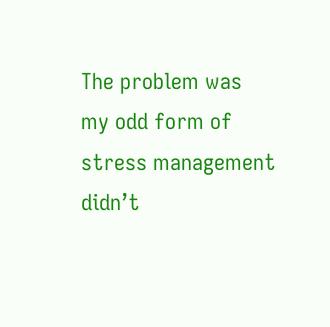The problem was my odd form of stress management didn’t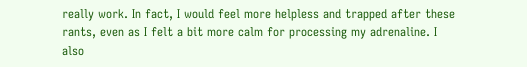really work. In fact, I would feel more helpless and trapped after these rants, even as I felt a bit more calm for processing my adrenaline. I also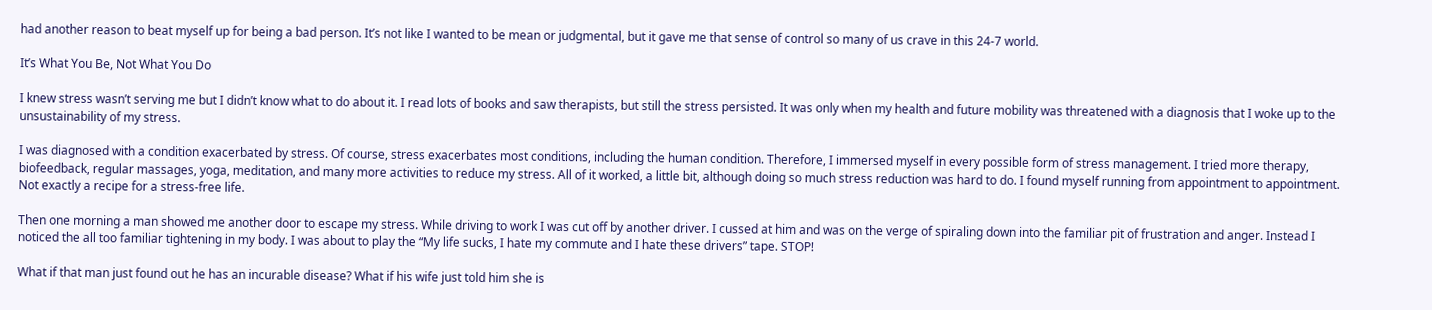had another reason to beat myself up for being a bad person. It’s not like I wanted to be mean or judgmental, but it gave me that sense of control so many of us crave in this 24-7 world.

It’s What You Be, Not What You Do

I knew stress wasn’t serving me but I didn’t know what to do about it. I read lots of books and saw therapists, but still the stress persisted. It was only when my health and future mobility was threatened with a diagnosis that I woke up to the unsustainability of my stress.

I was diagnosed with a condition exacerbated by stress. Of course, stress exacerbates most conditions, including the human condition. Therefore, I immersed myself in every possible form of stress management. I tried more therapy, biofeedback, regular massages, yoga, meditation, and many more activities to reduce my stress. All of it worked, a little bit, although doing so much stress reduction was hard to do. I found myself running from appointment to appointment. Not exactly a recipe for a stress-free life.

Then one morning a man showed me another door to escape my stress. While driving to work I was cut off by another driver. I cussed at him and was on the verge of spiraling down into the familiar pit of frustration and anger. Instead I noticed the all too familiar tightening in my body. I was about to play the “My life sucks, I hate my commute and I hate these drivers” tape. STOP!

What if that man just found out he has an incurable disease? What if his wife just told him she is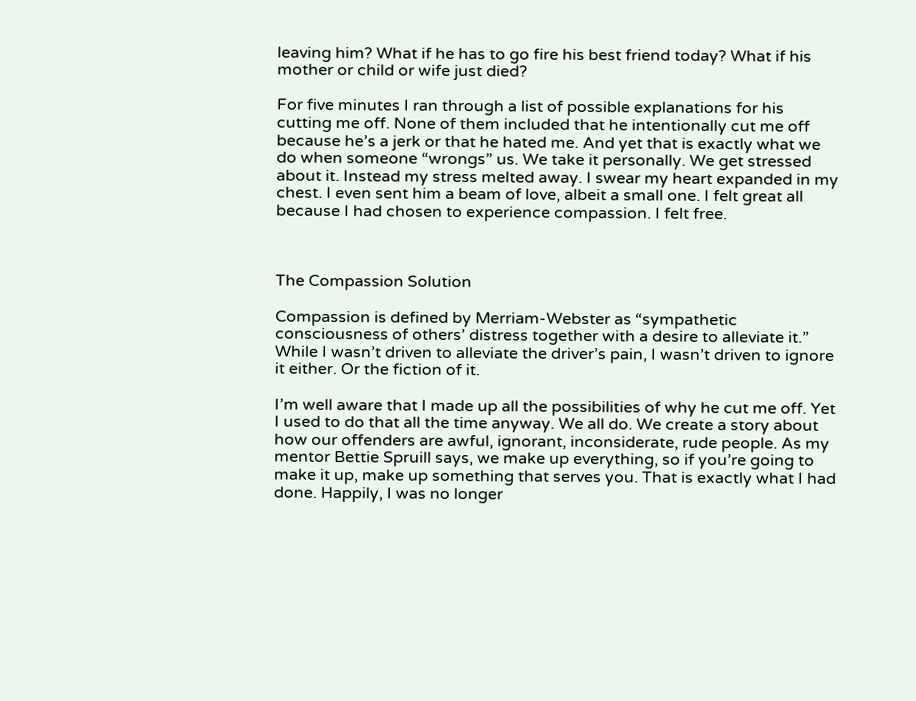leaving him? What if he has to go fire his best friend today? What if his mother or child or wife just died?

For five minutes I ran through a list of possible explanations for his cutting me off. None of them included that he intentionally cut me off because he’s a jerk or that he hated me. And yet that is exactly what we do when someone “wrongs” us. We take it personally. We get stressed about it. Instead my stress melted away. I swear my heart expanded in my chest. I even sent him a beam of love, albeit a small one. I felt great all because I had chosen to experience compassion. I felt free.



The Compassion Solution

Compassion is defined by Merriam-Webster as “sympathetic consciousness of others’ distress together with a desire to alleviate it.” While I wasn’t driven to alleviate the driver’s pain, I wasn’t driven to ignore it either. Or the fiction of it.

I’m well aware that I made up all the possibilities of why he cut me off. Yet I used to do that all the time anyway. We all do. We create a story about how our offenders are awful, ignorant, inconsiderate, rude people. As my mentor Bettie Spruill says, we make up everything, so if you’re going to make it up, make up something that serves you. That is exactly what I had done. Happily, I was no longer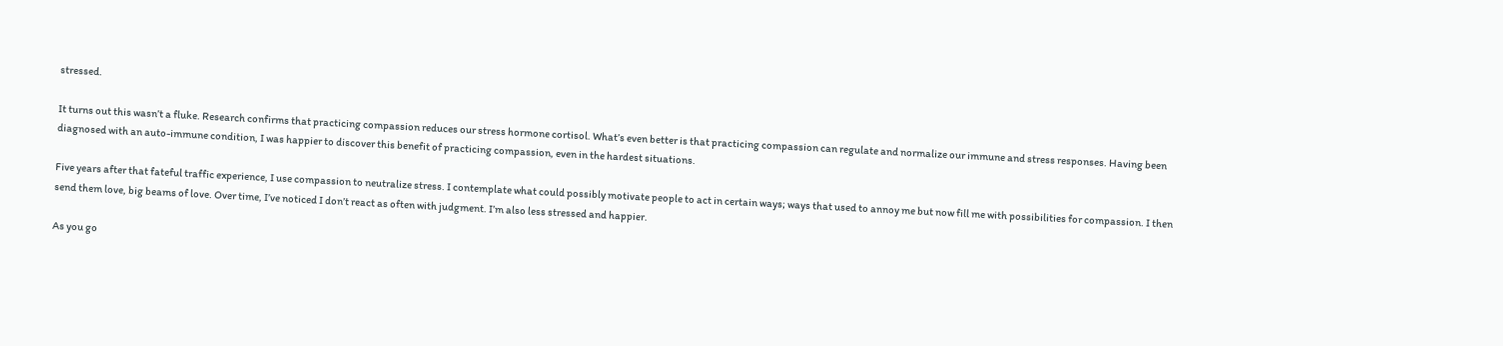stressed.

It turns out this wasn’t a fluke. Research confirms that practicing compassion reduces our stress hormone cortisol. What’s even better is that practicing compassion can regulate and normalize our immune and stress responses. Having been diagnosed with an auto-immune condition, I was happier to discover this benefit of practicing compassion, even in the hardest situations.

Five years after that fateful traffic experience, I use compassion to neutralize stress. I contemplate what could possibly motivate people to act in certain ways; ways that used to annoy me but now fill me with possibilities for compassion. I then send them love, big beams of love. Over time, I’ve noticed I don’t react as often with judgment. I’m also less stressed and happier.

As you go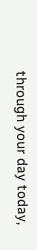through your day today,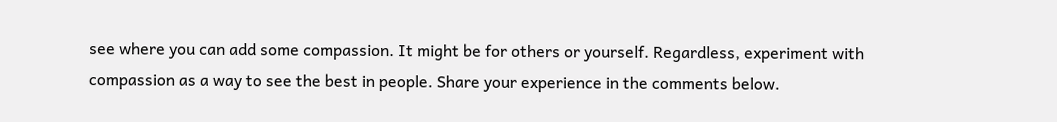see where you can add some compassion. It might be for others or yourself. Regardless, experiment with compassion as a way to see the best in people. Share your experience in the comments below.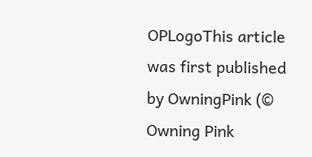OPLogoThis article was first published by OwningPink (© Owning Pink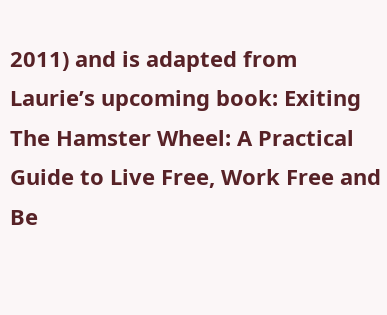2011) and is adapted from Laurie’s upcoming book: Exiting The Hamster Wheel: A Practical Guide to Live Free, Work Free and Be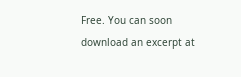Free. You can soon download an excerpt at